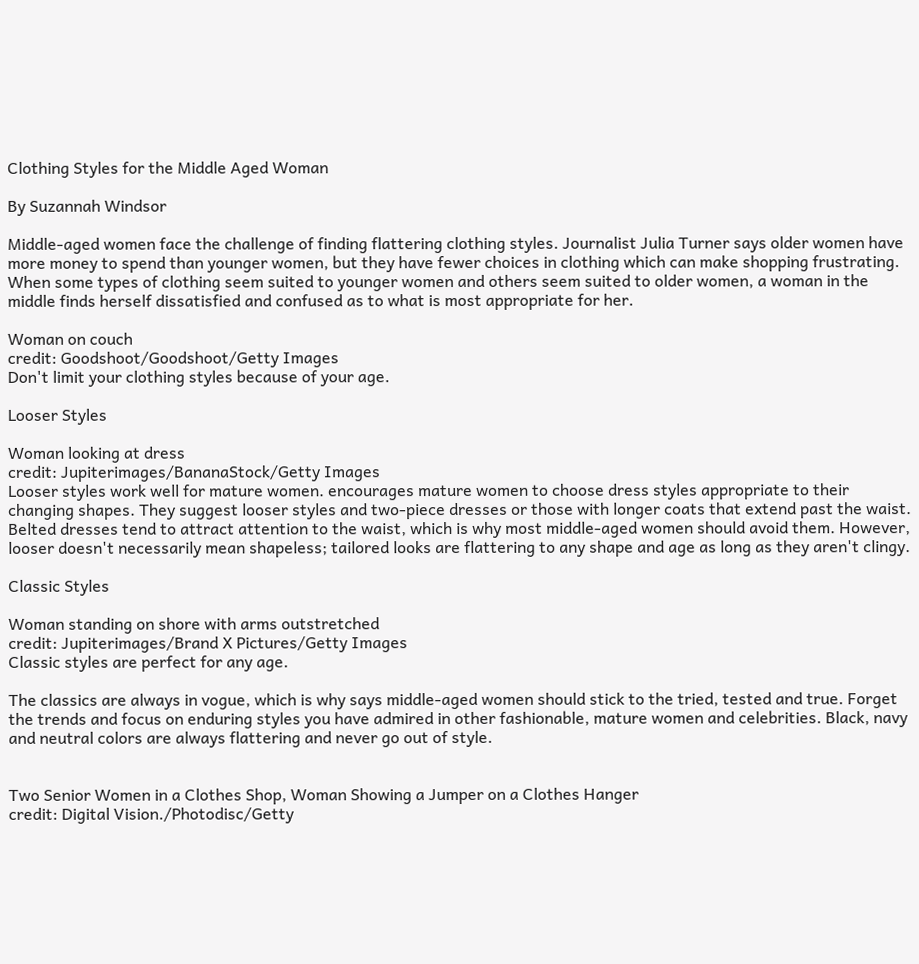Clothing Styles for the Middle Aged Woman

By Suzannah Windsor

Middle-aged women face the challenge of finding flattering clothing styles. Journalist Julia Turner says older women have more money to spend than younger women, but they have fewer choices in clothing which can make shopping frustrating. When some types of clothing seem suited to younger women and others seem suited to older women, a woman in the middle finds herself dissatisfied and confused as to what is most appropriate for her.

Woman on couch
credit: Goodshoot/Goodshoot/Getty Images
Don't limit your clothing styles because of your age.

Looser Styles

Woman looking at dress
credit: Jupiterimages/BananaStock/Getty Images
Looser styles work well for mature women. encourages mature women to choose dress styles appropriate to their changing shapes. They suggest looser styles and two-piece dresses or those with longer coats that extend past the waist. Belted dresses tend to attract attention to the waist, which is why most middle-aged women should avoid them. However, looser doesn't necessarily mean shapeless; tailored looks are flattering to any shape and age as long as they aren't clingy.

Classic Styles

Woman standing on shore with arms outstretched
credit: Jupiterimages/Brand X Pictures/Getty Images
Classic styles are perfect for any age.

The classics are always in vogue, which is why says middle-aged women should stick to the tried, tested and true. Forget the trends and focus on enduring styles you have admired in other fashionable, mature women and celebrities. Black, navy and neutral colors are always flattering and never go out of style.


Two Senior Women in a Clothes Shop, Woman Showing a Jumper on a Clothes Hanger
credit: Digital Vision./Photodisc/Getty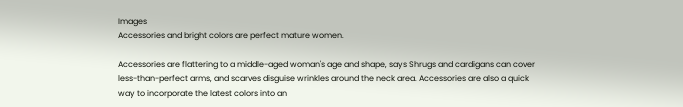Images
Accessories and bright colors are perfect mature women.

Accessories are flattering to a middle-aged woman's age and shape, says Shrugs and cardigans can cover less-than-perfect arms, and scarves disguise wrinkles around the neck area. Accessories are also a quick way to incorporate the latest colors into an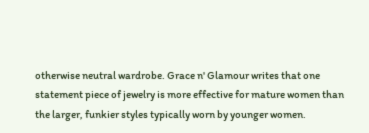otherwise neutral wardrobe. Grace n' Glamour writes that one statement piece of jewelry is more effective for mature women than the larger, funkier styles typically worn by younger women.